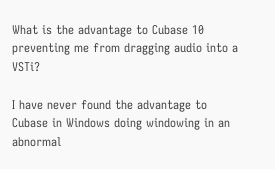What is the advantage to Cubase 10 preventing me from dragging audio into a VSTi?

I have never found the advantage to Cubase in Windows doing windowing in an abnormal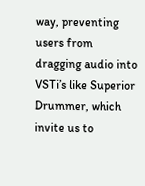way, preventing users from dragging audio into VSTi’s like Superior Drummer, which invite us to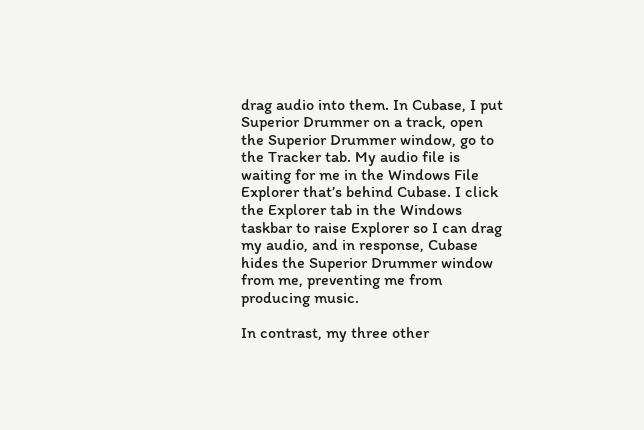drag audio into them. In Cubase, I put Superior Drummer on a track, open the Superior Drummer window, go to the Tracker tab. My audio file is waiting for me in the Windows File Explorer that’s behind Cubase. I click the Explorer tab in the Windows taskbar to raise Explorer so I can drag my audio, and in response, Cubase hides the Superior Drummer window from me, preventing me from producing music.

In contrast, my three other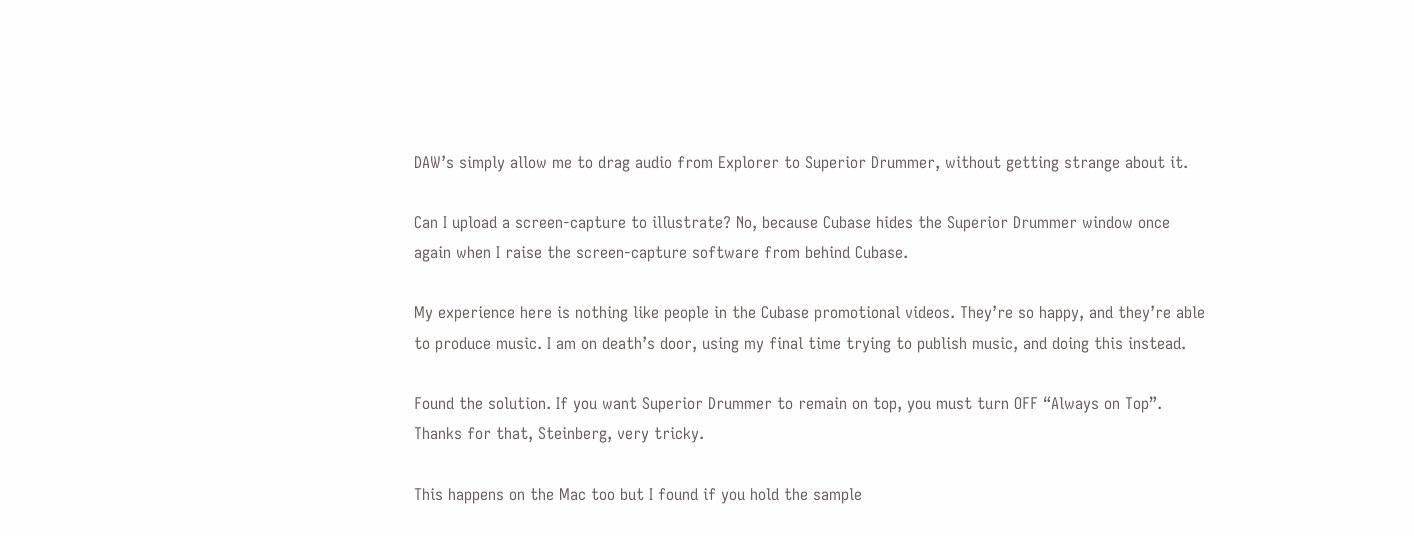DAW’s simply allow me to drag audio from Explorer to Superior Drummer, without getting strange about it.

Can I upload a screen-capture to illustrate? No, because Cubase hides the Superior Drummer window once again when I raise the screen-capture software from behind Cubase.

My experience here is nothing like people in the Cubase promotional videos. They’re so happy, and they’re able to produce music. I am on death’s door, using my final time trying to publish music, and doing this instead.

Found the solution. If you want Superior Drummer to remain on top, you must turn OFF “Always on Top”. Thanks for that, Steinberg, very tricky.

This happens on the Mac too but I found if you hold the sample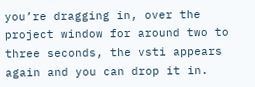you’re dragging in, over the project window for around two to three seconds, the vsti appears again and you can drop it in.